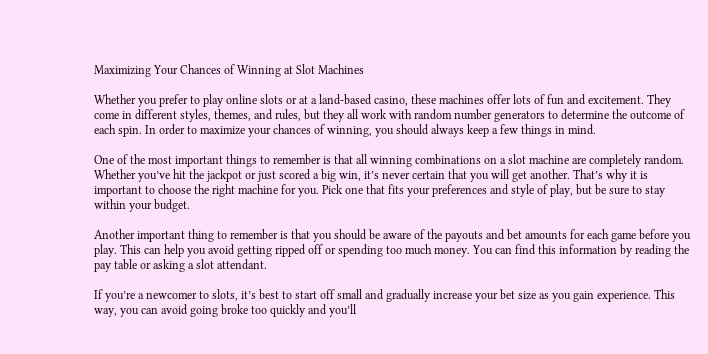Maximizing Your Chances of Winning at Slot Machines

Whether you prefer to play online slots or at a land-based casino, these machines offer lots of fun and excitement. They come in different styles, themes, and rules, but they all work with random number generators to determine the outcome of each spin. In order to maximize your chances of winning, you should always keep a few things in mind.

One of the most important things to remember is that all winning combinations on a slot machine are completely random. Whether you’ve hit the jackpot or just scored a big win, it’s never certain that you will get another. That’s why it is important to choose the right machine for you. Pick one that fits your preferences and style of play, but be sure to stay within your budget.

Another important thing to remember is that you should be aware of the payouts and bet amounts for each game before you play. This can help you avoid getting ripped off or spending too much money. You can find this information by reading the pay table or asking a slot attendant.

If you’re a newcomer to slots, it’s best to start off small and gradually increase your bet size as you gain experience. This way, you can avoid going broke too quickly and you’ll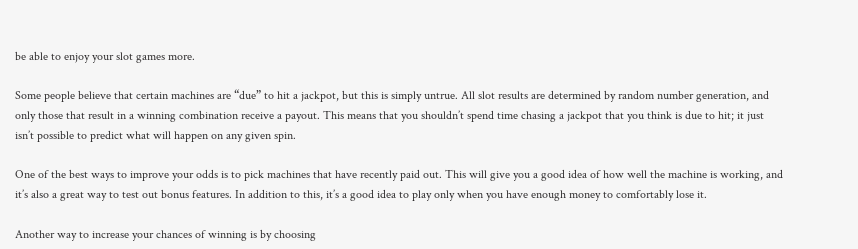be able to enjoy your slot games more.

Some people believe that certain machines are “due” to hit a jackpot, but this is simply untrue. All slot results are determined by random number generation, and only those that result in a winning combination receive a payout. This means that you shouldn’t spend time chasing a jackpot that you think is due to hit; it just isn’t possible to predict what will happen on any given spin.

One of the best ways to improve your odds is to pick machines that have recently paid out. This will give you a good idea of how well the machine is working, and it’s also a great way to test out bonus features. In addition to this, it’s a good idea to play only when you have enough money to comfortably lose it.

Another way to increase your chances of winning is by choosing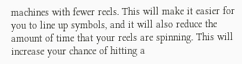machines with fewer reels. This will make it easier for you to line up symbols, and it will also reduce the amount of time that your reels are spinning. This will increase your chance of hitting a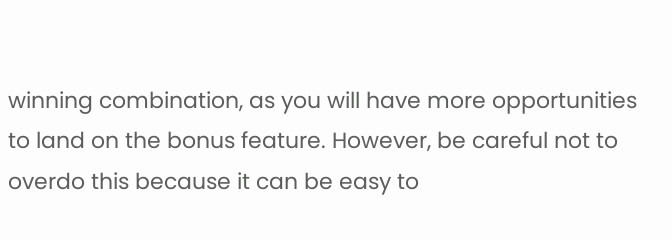winning combination, as you will have more opportunities to land on the bonus feature. However, be careful not to overdo this because it can be easy to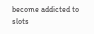become addicted to slots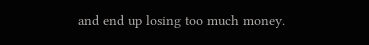and end up losing too much money.